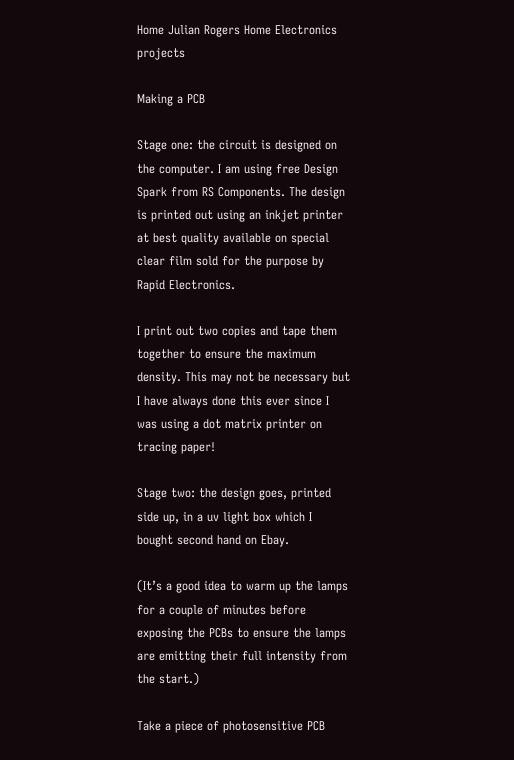Home Julian Rogers Home Electronics projects

Making a PCB

Stage one: the circuit is designed on the computer. I am using free Design Spark from RS Components. The design is printed out using an inkjet printer at best quality available on special clear film sold for the purpose by Rapid Electronics.

I print out two copies and tape them together to ensure the maximum density. This may not be necessary but I have always done this ever since I was using a dot matrix printer on tracing paper!

Stage two: the design goes, printed side up, in a uv light box which I bought second hand on Ebay.

(It’s a good idea to warm up the lamps for a couple of minutes before exposing the PCBs to ensure the lamps are emitting their full intensity from the start.)

Take a piece of photosensitive PCB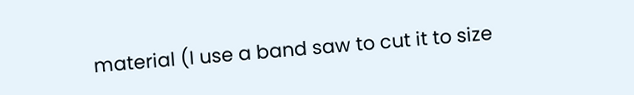material (I use a band saw to cut it to size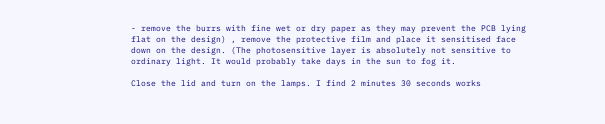- remove the burrs with fine wet or dry paper as they may prevent the PCB lying flat on the design) , remove the protective film and place it sensitised face down on the design. (The photosensitive layer is absolutely not sensitive to ordinary light. It would probably take days in the sun to fog it.

Close the lid and turn on the lamps. I find 2 minutes 30 seconds works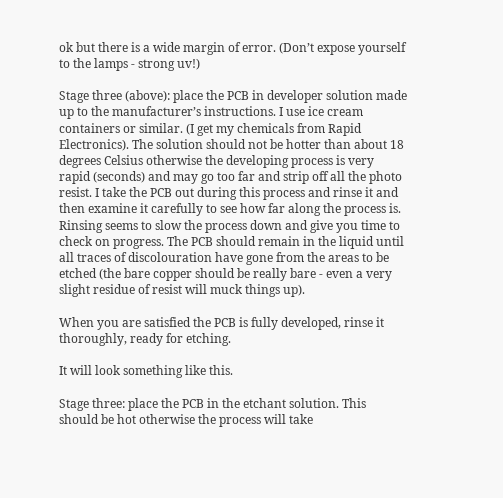ok but there is a wide margin of error. (Don’t expose yourself to the lamps - strong uv!)

Stage three (above): place the PCB in developer solution made up to the manufacturer’s instructions. I use ice cream containers or similar. (I get my chemicals from Rapid Electronics). The solution should not be hotter than about 18 degrees Celsius otherwise the developing process is very rapid (seconds) and may go too far and strip off all the photo resist. I take the PCB out during this process and rinse it and then examine it carefully to see how far along the process is. Rinsing seems to slow the process down and give you time to check on progress. The PCB should remain in the liquid until all traces of discolouration have gone from the areas to be etched (the bare copper should be really bare - even a very slight residue of resist will muck things up).

When you are satisfied the PCB is fully developed, rinse it thoroughly, ready for etching.

It will look something like this.

Stage three: place the PCB in the etchant solution. This should be hot otherwise the process will take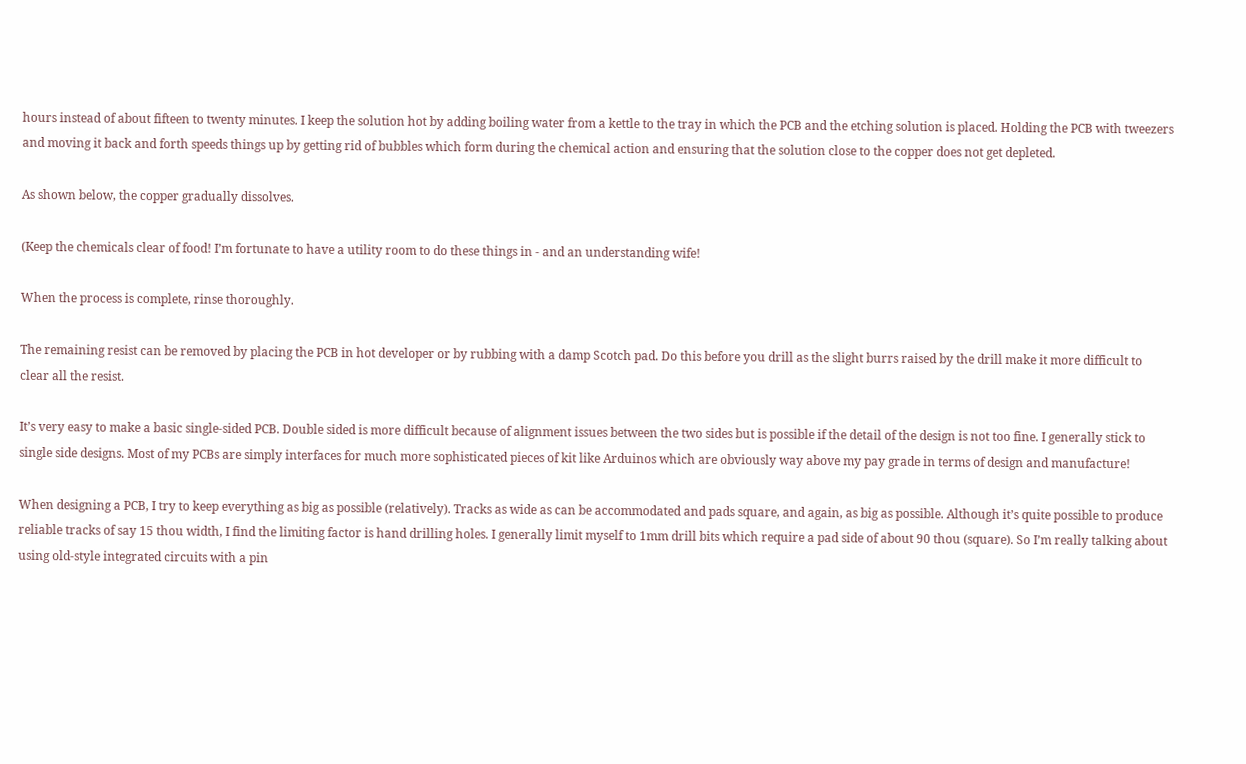hours instead of about fifteen to twenty minutes. I keep the solution hot by adding boiling water from a kettle to the tray in which the PCB and the etching solution is placed. Holding the PCB with tweezers and moving it back and forth speeds things up by getting rid of bubbles which form during the chemical action and ensuring that the solution close to the copper does not get depleted.

As shown below, the copper gradually dissolves.

(Keep the chemicals clear of food! I’m fortunate to have a utility room to do these things in - and an understanding wife!

When the process is complete, rinse thoroughly.

The remaining resist can be removed by placing the PCB in hot developer or by rubbing with a damp Scotch pad. Do this before you drill as the slight burrs raised by the drill make it more difficult to clear all the resist.

It’s very easy to make a basic single-sided PCB. Double sided is more difficult because of alignment issues between the two sides but is possible if the detail of the design is not too fine. I generally stick to single side designs. Most of my PCBs are simply interfaces for much more sophisticated pieces of kit like Arduinos which are obviously way above my pay grade in terms of design and manufacture!

When designing a PCB, I try to keep everything as big as possible (relatively). Tracks as wide as can be accommodated and pads square, and again, as big as possible. Although it’s quite possible to produce reliable tracks of say 15 thou width, I find the limiting factor is hand drilling holes. I generally limit myself to 1mm drill bits which require a pad side of about 90 thou (square). So I’m really talking about using old-style integrated circuits with a pin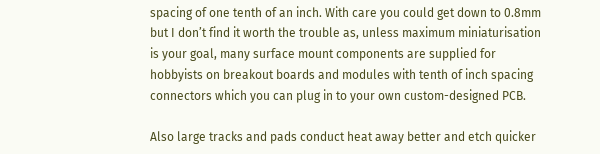spacing of one tenth of an inch. With care you could get down to 0.8mm but I don’t find it worth the trouble as, unless maximum miniaturisation is your goal, many surface mount components are supplied for hobbyists on breakout boards and modules with tenth of inch spacing connectors which you can plug in to your own custom-designed PCB.

Also large tracks and pads conduct heat away better and etch quicker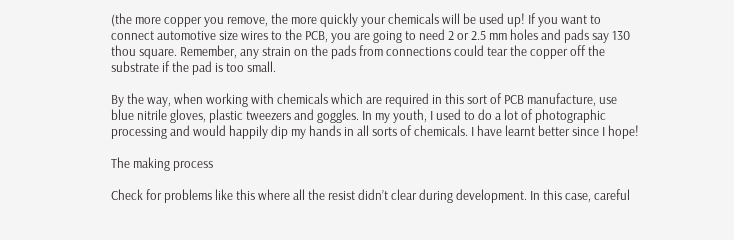(the more copper you remove, the more quickly your chemicals will be used up! If you want to connect automotive size wires to the PCB, you are going to need 2 or 2.5 mm holes and pads say 130 thou square. Remember, any strain on the pads from connections could tear the copper off the substrate if the pad is too small.

By the way, when working with chemicals which are required in this sort of PCB manufacture, use blue nitrile gloves, plastic tweezers and goggles. In my youth, I used to do a lot of photographic processing and would happily dip my hands in all sorts of chemicals. I have learnt better since I hope!

The making process

Check for problems like this where all the resist didn’t clear during development. In this case, careful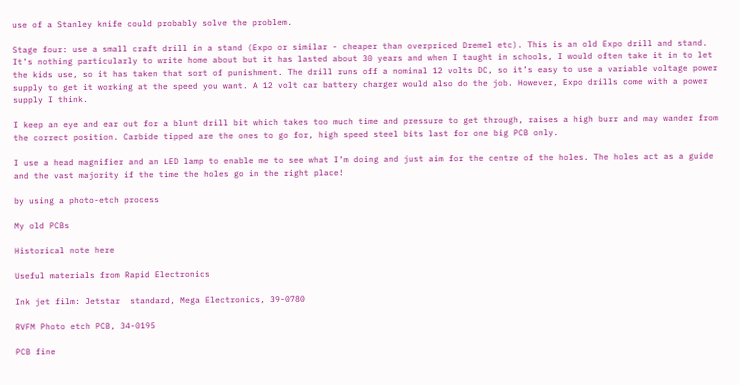use of a Stanley knife could probably solve the problem.

Stage four: use a small craft drill in a stand (Expo or similar - cheaper than overpriced Dremel etc). This is an old Expo drill and stand. It’s nothing particularly to write home about but it has lasted about 30 years and when I taught in schools, I would often take it in to let the kids use, so it has taken that sort of punishment. The drill runs off a nominal 12 volts DC, so it’s easy to use a variable voltage power supply to get it working at the speed you want. A 12 volt car battery charger would also do the job. However, Expo drills come with a power supply I think.

I keep an eye and ear out for a blunt drill bit which takes too much time and pressure to get through, raises a high burr and may wander from the correct position. Carbide tipped are the ones to go for, high speed steel bits last for one big PCB only.

I use a head magnifier and an LED lamp to enable me to see what I’m doing and just aim for the centre of the holes. The holes act as a guide and the vast majority if the time the holes go in the right place!

by using a photo-etch process

My old PCBs

Historical note here

Useful materials from Rapid Electronics

Ink jet film: Jetstar  standard, Mega Electronics, 39-0780

RVFM Photo etch PCB, 34-0195

PCB fine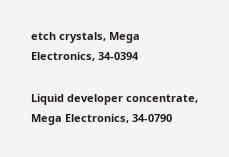etch crystals, Mega Electronics, 34-0394

Liquid developer concentrate, Mega Electronics, 34-0790